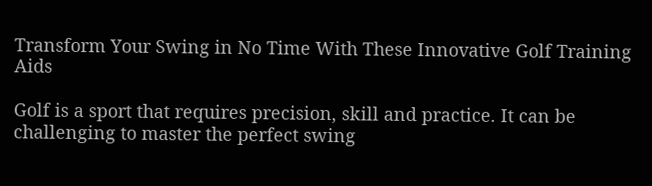Transform Your Swing in No Time With These Innovative Golf Training Aids

Golf is a sport that requires precision, skill and practice. It can be challenging to master the perfect swing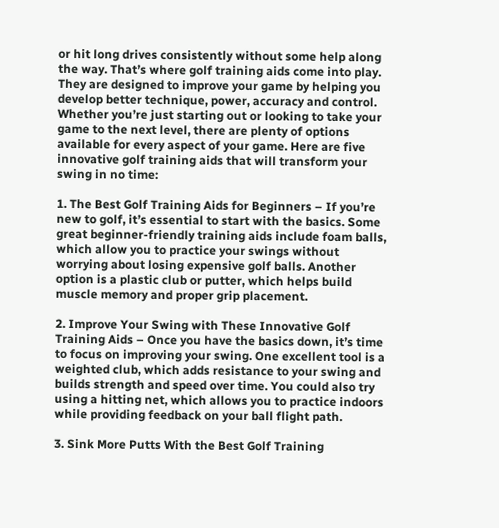or hit long drives consistently without some help along the way. That’s where golf training aids come into play. They are designed to improve your game by helping you develop better technique, power, accuracy and control. Whether you’re just starting out or looking to take your game to the next level, there are plenty of options available for every aspect of your game. Here are five innovative golf training aids that will transform your swing in no time:

1. The Best Golf Training Aids for Beginners – If you’re new to golf, it’s essential to start with the basics. Some great beginner-friendly training aids include foam balls, which allow you to practice your swings without worrying about losing expensive golf balls. Another option is a plastic club or putter, which helps build muscle memory and proper grip placement.

2. Improve Your Swing with These Innovative Golf Training Aids – Once you have the basics down, it’s time to focus on improving your swing. One excellent tool is a weighted club, which adds resistance to your swing and builds strength and speed over time. You could also try using a hitting net, which allows you to practice indoors while providing feedback on your ball flight path.

3. Sink More Putts With the Best Golf Training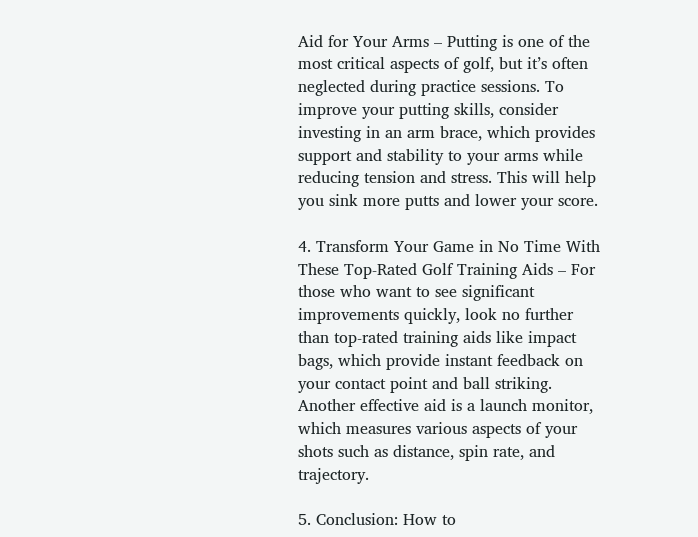Aid for Your Arms – Putting is one of the most critical aspects of golf, but it’s often neglected during practice sessions. To improve your putting skills, consider investing in an arm brace, which provides support and stability to your arms while reducing tension and stress. This will help you sink more putts and lower your score.

4. Transform Your Game in No Time With These Top-Rated Golf Training Aids – For those who want to see significant improvements quickly, look no further than top-rated training aids like impact bags, which provide instant feedback on your contact point and ball striking. Another effective aid is a launch monitor, which measures various aspects of your shots such as distance, spin rate, and trajectory.

5. Conclusion: How to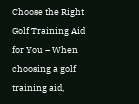Choose the Right Golf Training Aid for You – When choosing a golf training aid,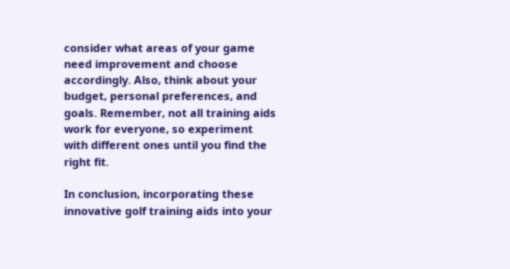consider what areas of your game need improvement and choose accordingly. Also, think about your budget, personal preferences, and goals. Remember, not all training aids work for everyone, so experiment with different ones until you find the right fit.

In conclusion, incorporating these innovative golf training aids into your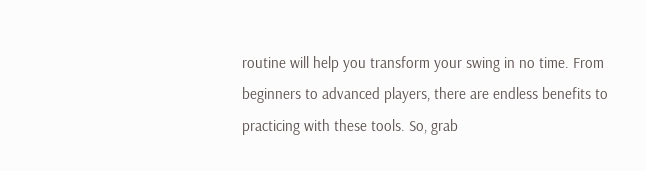routine will help you transform your swing in no time. From beginners to advanced players, there are endless benefits to practicing with these tools. So, grab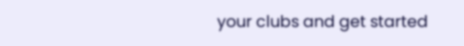your clubs and get started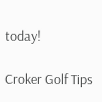today!

Croker Golf Tips